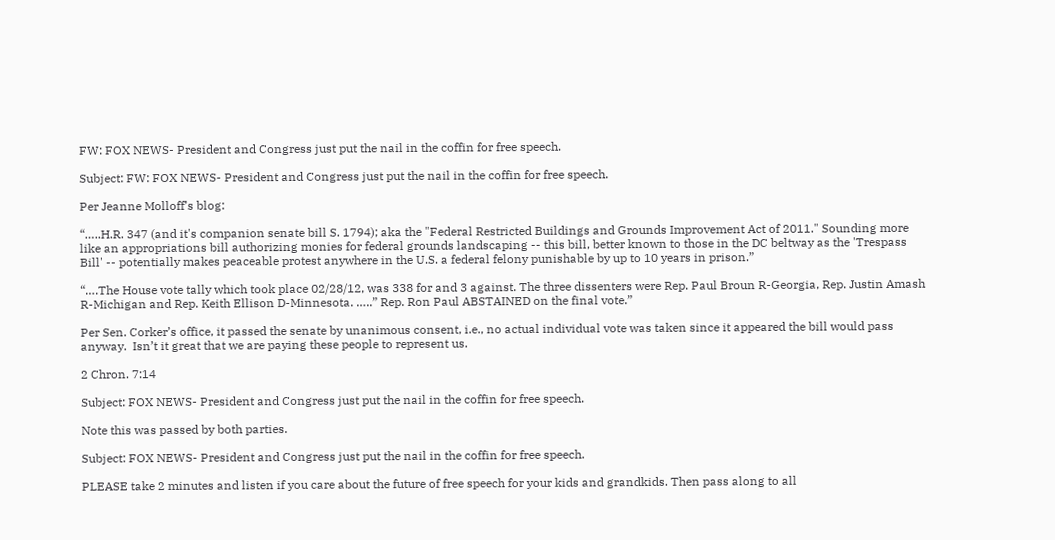FW: FOX NEWS- President and Congress just put the nail in the coffin for free speech.

Subject: FW: FOX NEWS- President and Congress just put the nail in the coffin for free speech.

Per Jeanne Molloff’s blog:

“…..H.R. 347 (and it's companion senate bill S. 1794); aka the "Federal Restricted Buildings and Grounds Improvement Act of 2011." Sounding more like an appropriations bill authorizing monies for federal grounds landscaping -- this bill, better known to those in the DC beltway as the 'Trespass Bill' -- potentially makes peaceable protest anywhere in the U.S. a federal felony punishable by up to 10 years in prison.”

“….The House vote tally which took place 02/28/12, was 338 for and 3 against. The three dissenters were Rep. Paul Broun R-Georgia, Rep. Justin Amash R-Michigan and Rep. Keith Ellison D-Minnesota. …..” Rep. Ron Paul ABSTAINED on the final vote.”

Per Sen. Corker’s office, it passed the senate by unanimous consent, i.e., no actual individual vote was taken since it appeared the bill would pass anyway.  Isn’t it great that we are paying these people to represent us.

2 Chron. 7:14

Subject: FOX NEWS- President and Congress just put the nail in the coffin for free speech.

Note this was passed by both parties.

Subject: FOX NEWS- President and Congress just put the nail in the coffin for free speech.

PLEASE take 2 minutes and listen if you care about the future of free speech for your kids and grandkids. Then pass along to all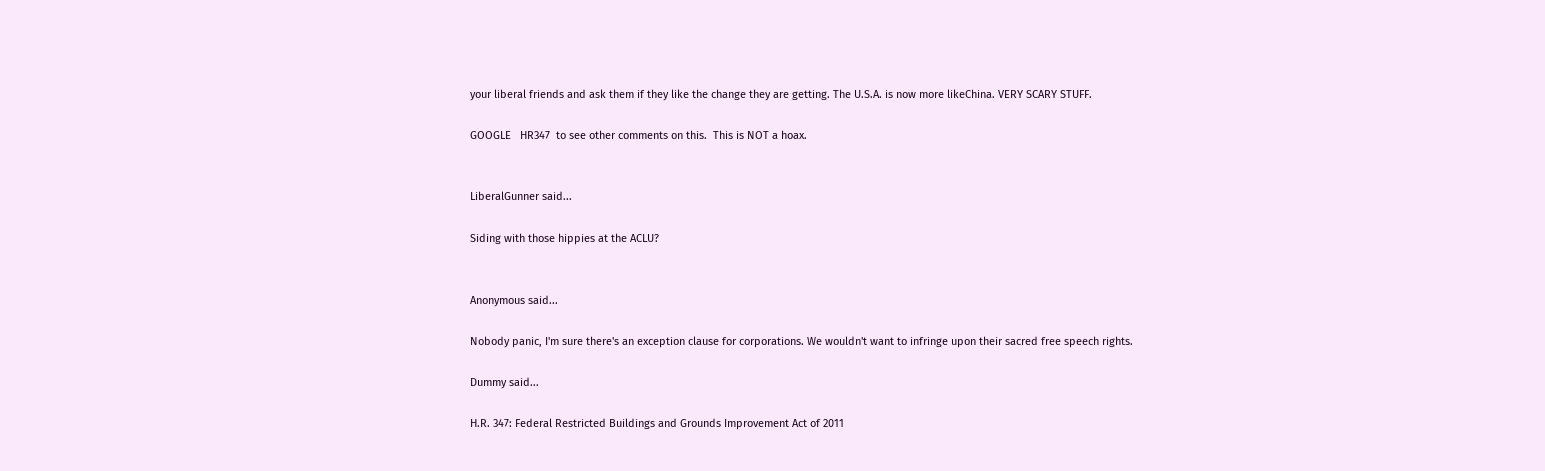your liberal friends and ask them if they like the change they are getting. The U.S.A. is now more likeChina. VERY SCARY STUFF.

GOOGLE   HR347  to see other comments on this.  This is NOT a hoax.


LiberalGunner said...

Siding with those hippies at the ACLU?


Anonymous said...

Nobody panic, I'm sure there's an exception clause for corporations. We wouldn't want to infringe upon their sacred free speech rights.

Dummy said...

H.R. 347: Federal Restricted Buildings and Grounds Improvement Act of 2011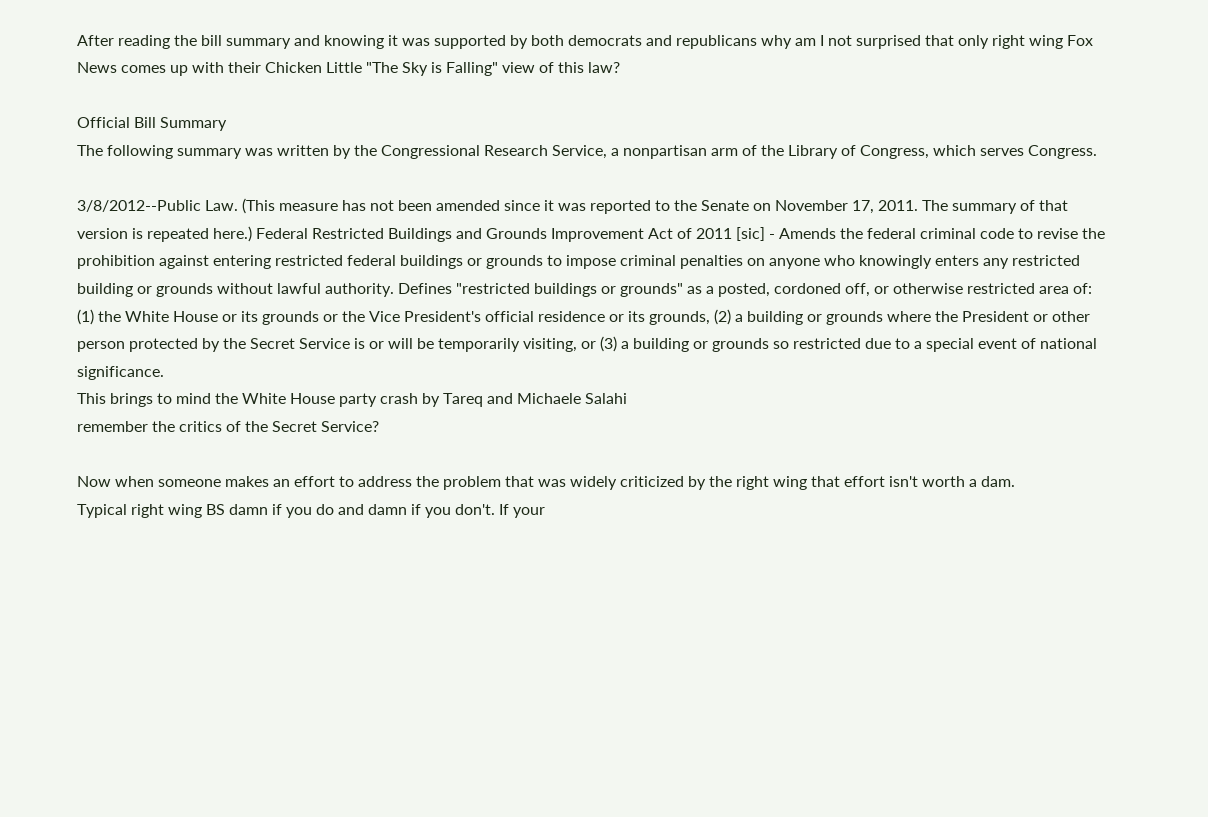After reading the bill summary and knowing it was supported by both democrats and republicans why am I not surprised that only right wing Fox News comes up with their Chicken Little "The Sky is Falling" view of this law?

Official Bill Summary
The following summary was written by the Congressional Research Service, a nonpartisan arm of the Library of Congress, which serves Congress.

3/8/2012--Public Law. (This measure has not been amended since it was reported to the Senate on November 17, 2011. The summary of that version is repeated here.) Federal Restricted Buildings and Grounds Improvement Act of 2011 [sic] - Amends the federal criminal code to revise the prohibition against entering restricted federal buildings or grounds to impose criminal penalties on anyone who knowingly enters any restricted building or grounds without lawful authority. Defines "restricted buildings or grounds" as a posted, cordoned off, or otherwise restricted area of: (1) the White House or its grounds or the Vice President's official residence or its grounds, (2) a building or grounds where the President or other person protected by the Secret Service is or will be temporarily visiting, or (3) a building or grounds so restricted due to a special event of national significance.
This brings to mind the White House party crash by Tareq and Michaele Salahi
remember the critics of the Secret Service?

Now when someone makes an effort to address the problem that was widely criticized by the right wing that effort isn't worth a dam.
Typical right wing BS damn if you do and damn if you don't. If your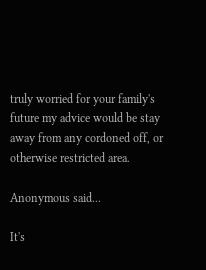truly worried for your family's future my advice would be stay away from any cordoned off, or otherwise restricted area.

Anonymous said...

It's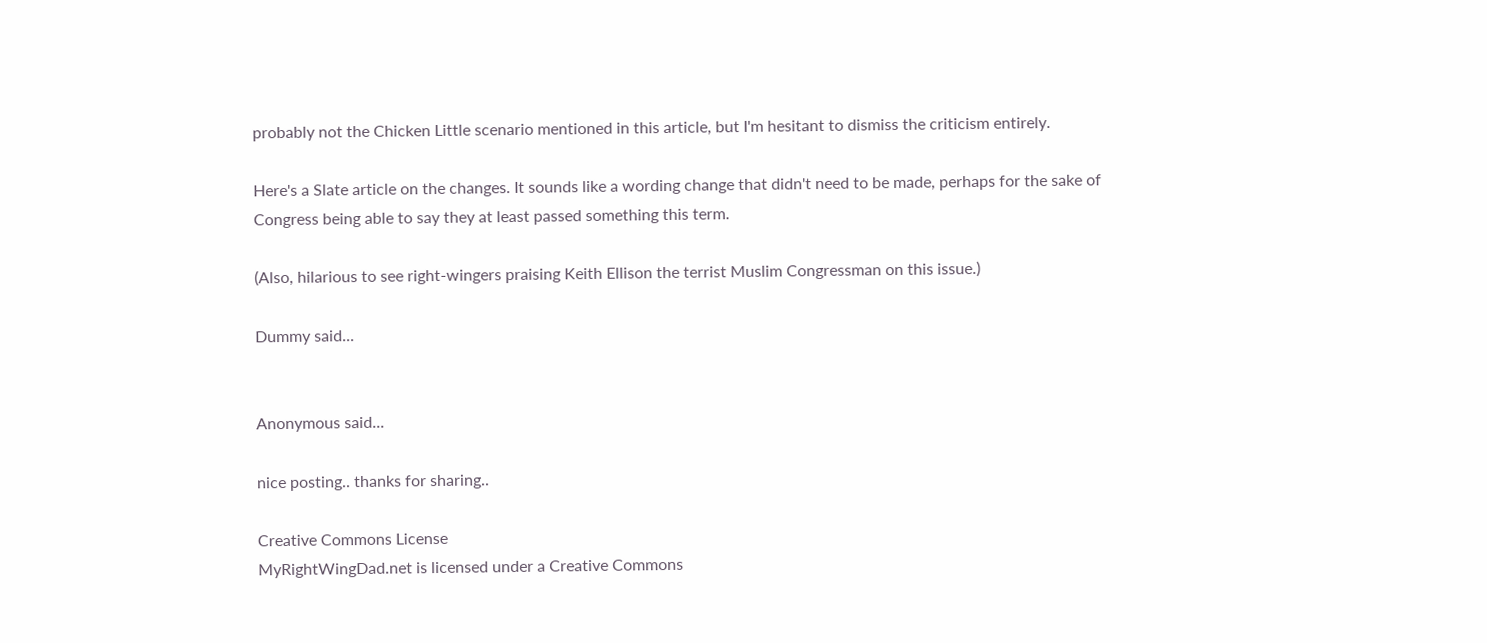probably not the Chicken Little scenario mentioned in this article, but I'm hesitant to dismiss the criticism entirely.

Here's a Slate article on the changes. It sounds like a wording change that didn't need to be made, perhaps for the sake of Congress being able to say they at least passed something this term.

(Also, hilarious to see right-wingers praising Keith Ellison the terrist Muslim Congressman on this issue.)

Dummy said...


Anonymous said...

nice posting.. thanks for sharing..

Creative Commons License
MyRightWingDad.net is licensed under a Creative Commons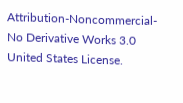Attribution-Noncommercial-No Derivative Works 3.0 United States License.